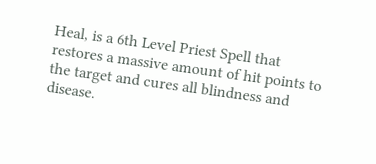Heal, is a 6th Level Priest Spell that restores a massive amount of hit points to the target and cures all blindness and disease.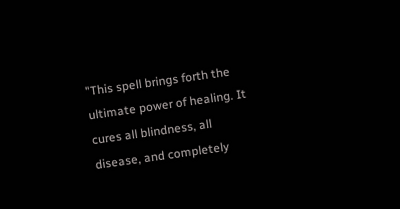"This spell brings forth the ultimate power of healing. It cures all blindness, all disease, and completely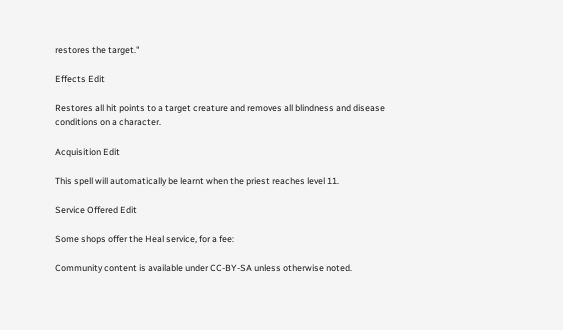restores the target."

Effects Edit

Restores all hit points to a target creature and removes all blindness and disease conditions on a character.

Acquisition Edit

This spell will automatically be learnt when the priest reaches level 11.

Service Offered Edit

Some shops offer the Heal service, for a fee:

Community content is available under CC-BY-SA unless otherwise noted.